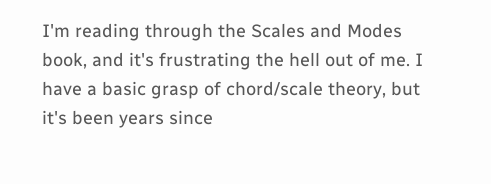I'm reading through the Scales and Modes book, and it's frustrating the hell out of me. I have a basic grasp of chord/scale theory, but it's been years since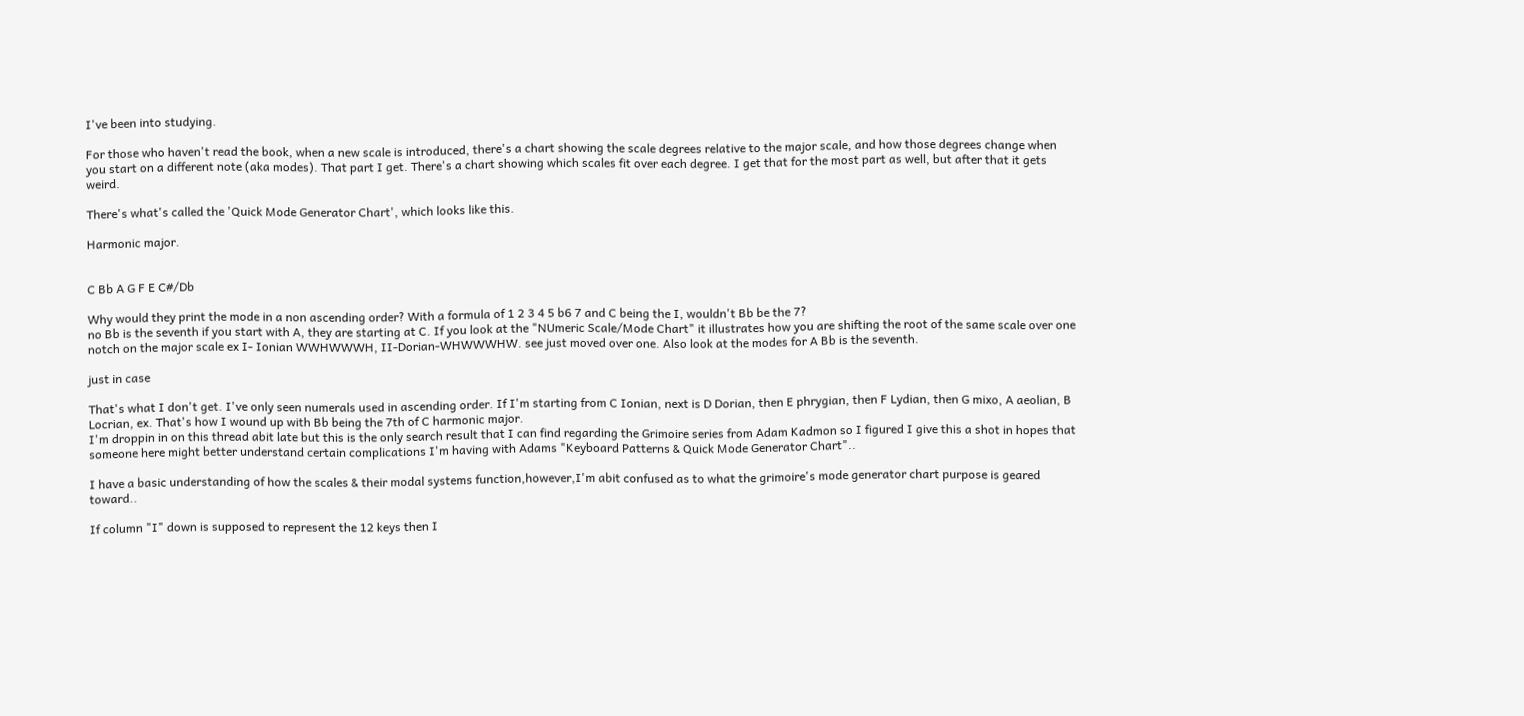I've been into studying.

For those who haven't read the book, when a new scale is introduced, there's a chart showing the scale degrees relative to the major scale, and how those degrees change when you start on a different note (aka modes). That part I get. There's a chart showing which scales fit over each degree. I get that for the most part as well, but after that it gets weird.

There's what's called the 'Quick Mode Generator Chart', which looks like this.

Harmonic major.


C Bb A G F E C#/Db

Why would they print the mode in a non ascending order? With a formula of 1 2 3 4 5 b6 7 and C being the I, wouldn't Bb be the 7?
no Bb is the seventh if you start with A, they are starting at C. If you look at the "NUmeric Scale/Mode Chart" it illustrates how you are shifting the root of the same scale over one notch on the major scale ex I- Ionian WWHWWWH, II-Dorian-WHWWWHW. see just moved over one. Also look at the modes for A Bb is the seventh.

just in case

That's what I don't get. I've only seen numerals used in ascending order. If I'm starting from C Ionian, next is D Dorian, then E phrygian, then F Lydian, then G mixo, A aeolian, B Locrian, ex. That's how I wound up with Bb being the 7th of C harmonic major.
I'm droppin in on this thread abit late but this is the only search result that I can find regarding the Grimoire series from Adam Kadmon so I figured I give this a shot in hopes that someone here might better understand certain complications I'm having with Adams "Keyboard Patterns & Quick Mode Generator Chart"..

I have a basic understanding of how the scales & their modal systems function,however,I'm abit confused as to what the grimoire's mode generator chart purpose is geared toward..

If column "I" down is supposed to represent the 12 keys then I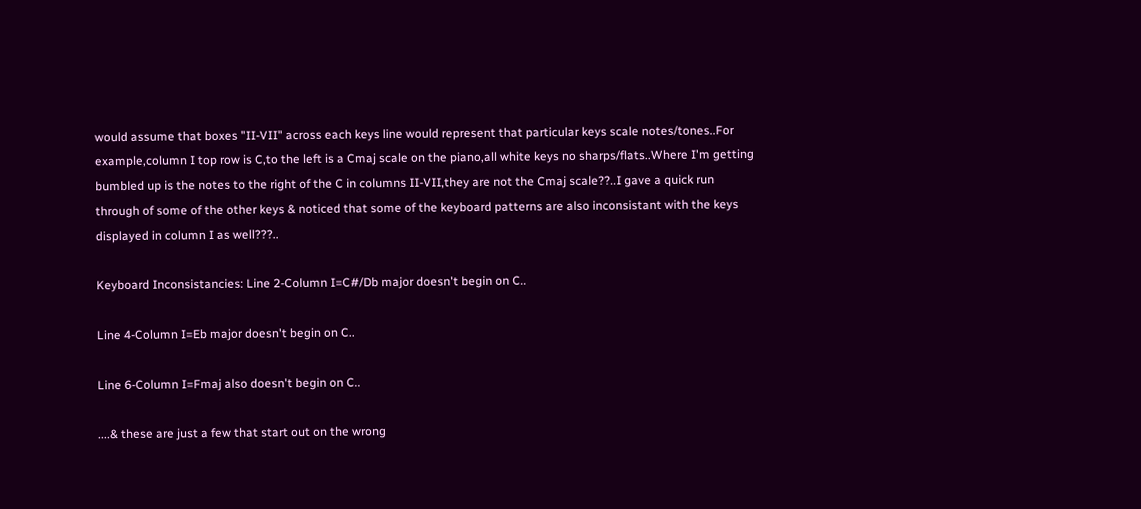would assume that boxes "II-VII" across each keys line would represent that particular keys scale notes/tones..For example,column I top row is C,to the left is a Cmaj scale on the piano,all white keys no sharps/flats..Where I'm getting bumbled up is the notes to the right of the C in columns II-VII,they are not the Cmaj scale??..I gave a quick run through of some of the other keys & noticed that some of the keyboard patterns are also inconsistant with the keys displayed in column I as well???..

Keyboard Inconsistancies: Line 2-Column I=C#/Db major doesn't begin on C..

Line 4-Column I=Eb major doesn't begin on C..

Line 6-Column I=Fmaj also doesn't begin on C..

....& these are just a few that start out on the wrong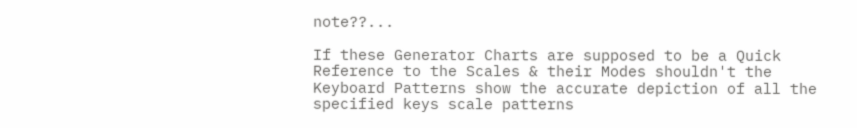note??...

If these Generator Charts are supposed to be a Quick Reference to the Scales & their Modes shouldn't the Keyboard Patterns show the accurate depiction of all the specified keys scale patterns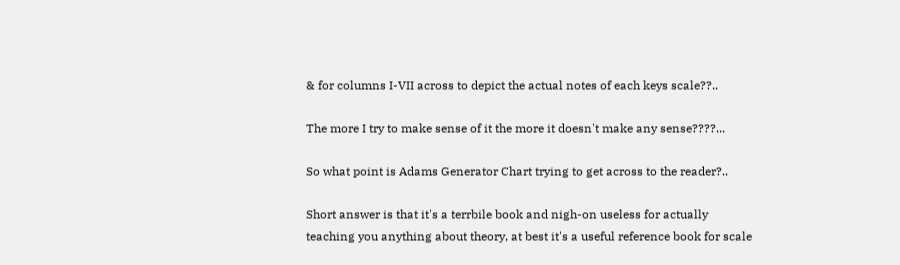& for columns I-VII across to depict the actual notes of each keys scale??..

The more I try to make sense of it the more it doesn't make any sense????...

So what point is Adams Generator Chart trying to get across to the reader?..

Short answer is that it's a terrbile book and nigh-on useless for actually teaching you anything about theory, at best it's a useful reference book for scale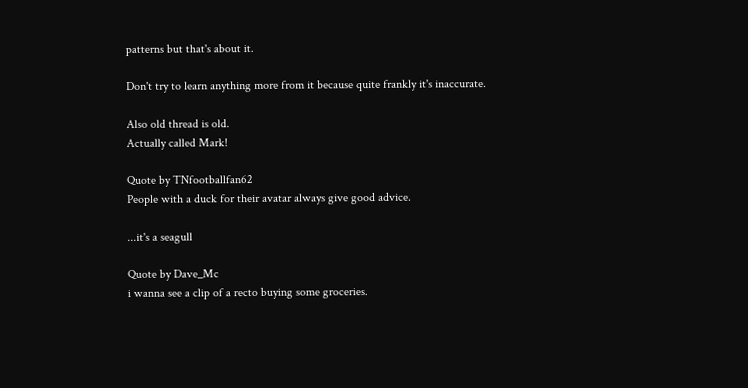patterns but that's about it.

Don't try to learn anything more from it because quite frankly it's inaccurate.

Also old thread is old.
Actually called Mark!

Quote by TNfootballfan62
People with a duck for their avatar always give good advice.

...it's a seagull

Quote by Dave_Mc
i wanna see a clip of a recto buying some groceries.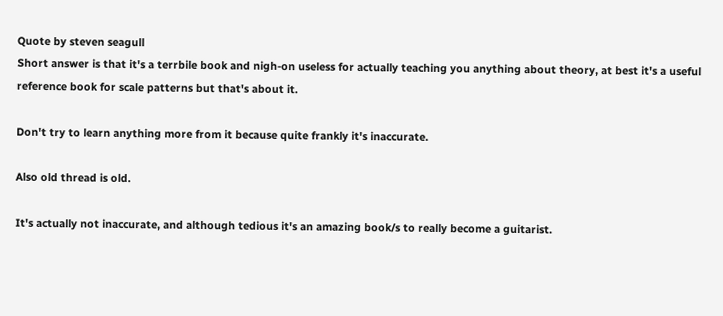Quote by steven seagull
Short answer is that it's a terrbile book and nigh-on useless for actually teaching you anything about theory, at best it's a useful reference book for scale patterns but that's about it.

Don't try to learn anything more from it because quite frankly it's inaccurate.

Also old thread is old.

It's actually not inaccurate, and although tedious it's an amazing book/s to really become a guitarist.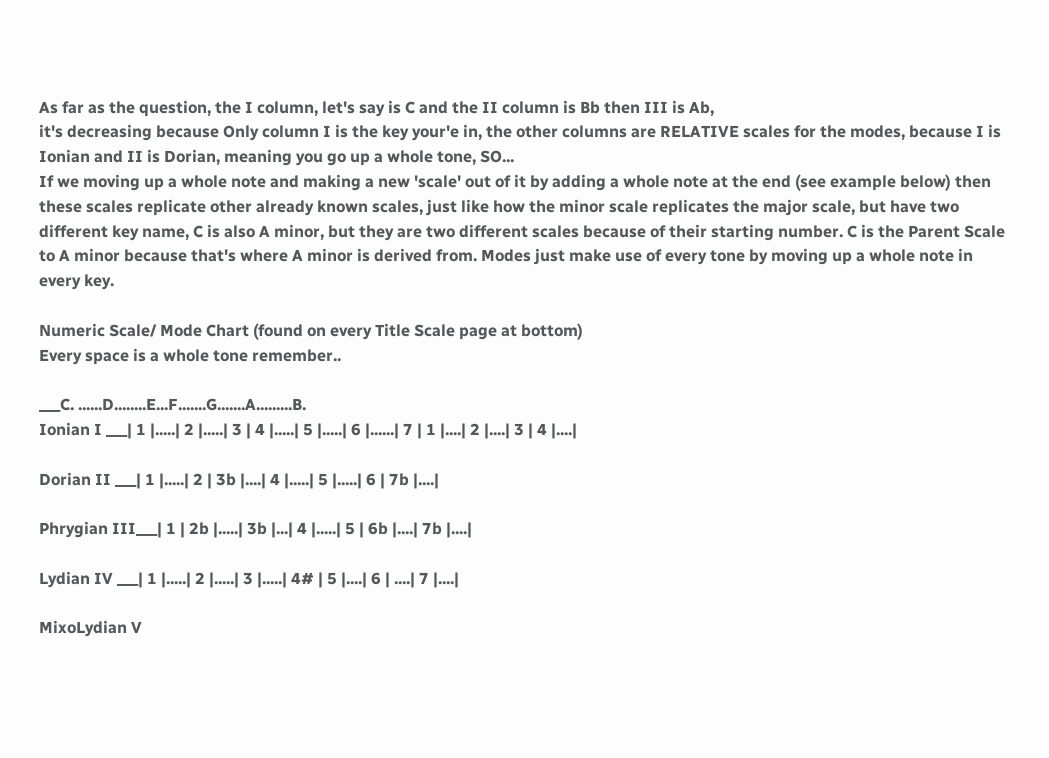As far as the question, the I column, let's say is C and the II column is Bb then III is Ab,
it's decreasing because Only column I is the key your'e in, the other columns are RELATIVE scales for the modes, because I is Ionian and II is Dorian, meaning you go up a whole tone, SO...
If we moving up a whole note and making a new 'scale' out of it by adding a whole note at the end (see example below) then these scales replicate other already known scales, just like how the minor scale replicates the major scale, but have two different key name, C is also A minor, but they are two different scales because of their starting number. C is the Parent Scale to A minor because that's where A minor is derived from. Modes just make use of every tone by moving up a whole note in every key.

Numeric Scale/ Mode Chart (found on every Title Scale page at bottom)
Every space is a whole tone remember..

___C. ......D........E...F.......G.......A.........B.
Ionian I ___| 1 |.....| 2 |.....| 3 | 4 |.....| 5 |.....| 6 |......| 7 | 1 |....| 2 |....| 3 | 4 |....|

Dorian II ___| 1 |.....| 2 | 3b |....| 4 |.....| 5 |.....| 6 | 7b |....|

Phrygian III___| 1 | 2b |.....| 3b |...| 4 |.....| 5 | 6b |....| 7b |....|

Lydian IV ___| 1 |.....| 2 |.....| 3 |.....| 4# | 5 |....| 6 | ....| 7 |....|

MixoLydian V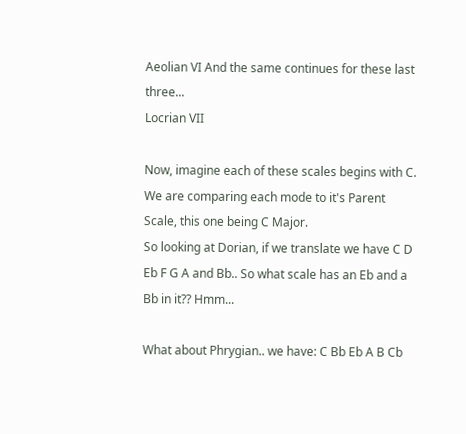Aeolian VI And the same continues for these last three...
Locrian VII

Now, imagine each of these scales begins with C. We are comparing each mode to it's Parent Scale, this one being C Major.
So looking at Dorian, if we translate we have C D Eb F G A and Bb.. So what scale has an Eb and a Bb in it?? Hmm...

What about Phrygian.. we have: C Bb Eb A B Cb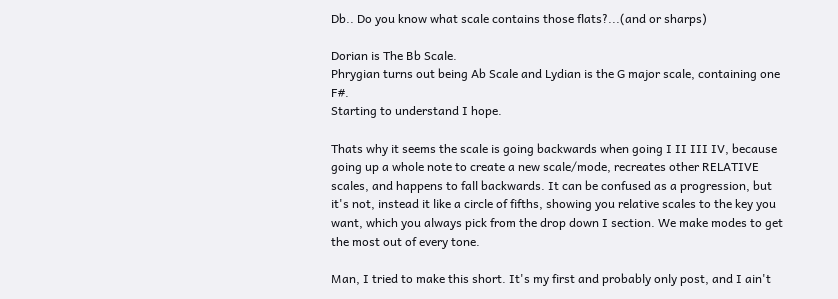Db.. Do you know what scale contains those flats?...(and or sharps)

Dorian is The Bb Scale.
Phrygian turns out being Ab Scale and Lydian is the G major scale, containing one F#.
Starting to understand I hope.

Thats why it seems the scale is going backwards when going I II III IV, because going up a whole note to create a new scale/mode, recreates other RELATIVE scales, and happens to fall backwards. It can be confused as a progression, but it's not, instead it like a circle of fifths, showing you relative scales to the key you want, which you always pick from the drop down I section. We make modes to get the most out of every tone.

Man, I tried to make this short. It's my first and probably only post, and I ain't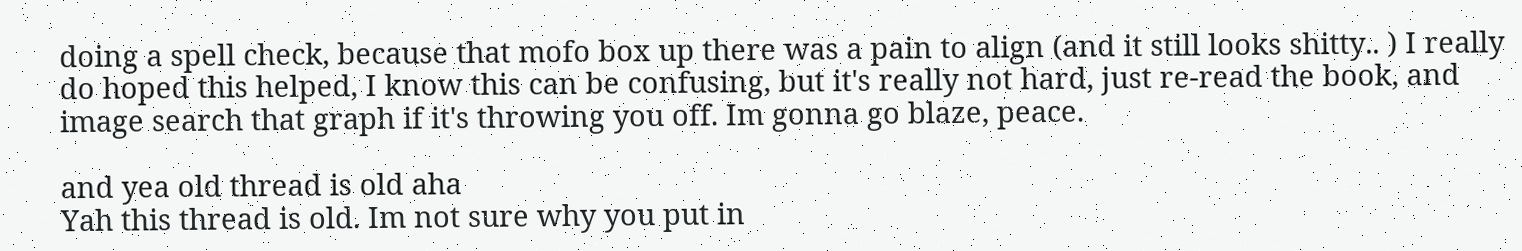doing a spell check, because that mofo box up there was a pain to align (and it still looks shitty.. ) I really do hoped this helped, I know this can be confusing, but it's really not hard, just re-read the book, and image search that graph if it's throwing you off. Im gonna go blaze, peace.

and yea old thread is old aha
Yah this thread is old. Im not sure why you put in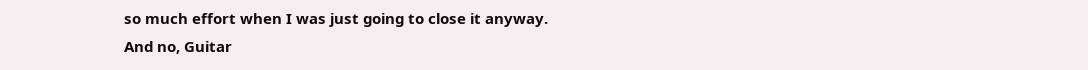so much effort when I was just going to close it anyway.
And no, Guitar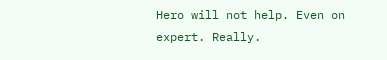Hero will not help. Even on expert. Really.